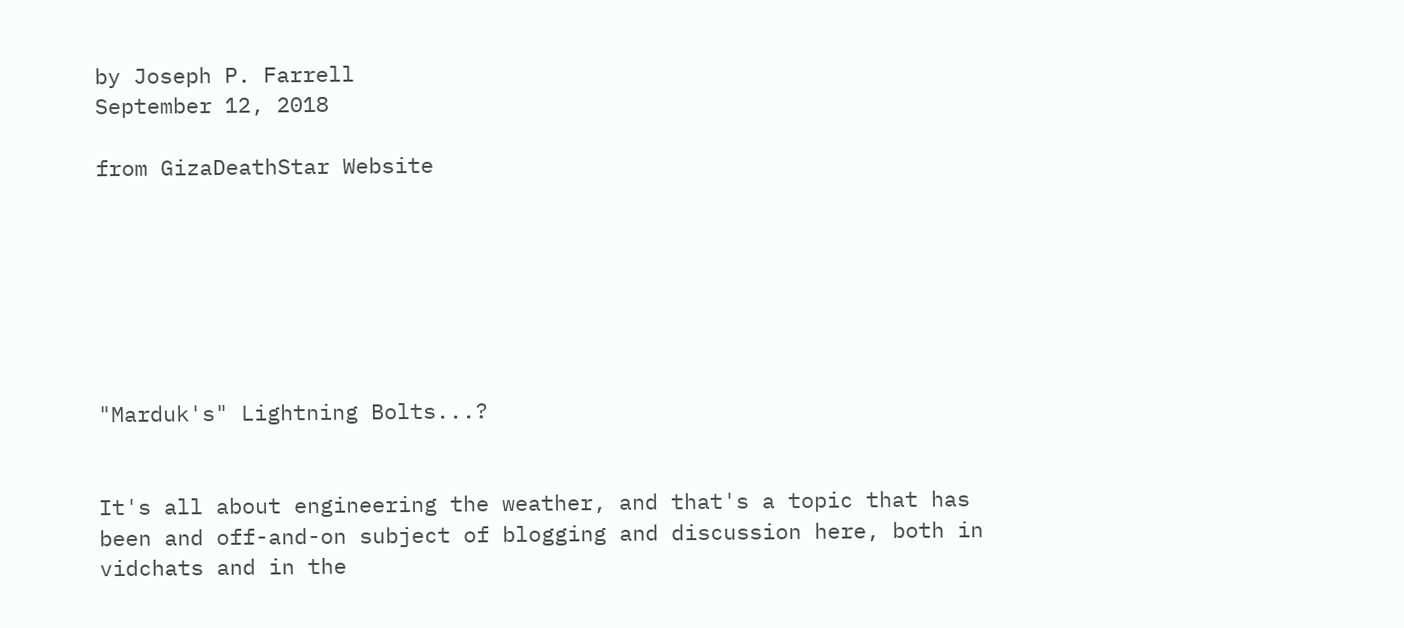by Joseph P. Farrell
September 12, 2018

from GizaDeathStar Website







"Marduk's" Lightning Bolts...?


It's all about engineering the weather, and that's a topic that has been and off-and-on subject of blogging and discussion here, both in vidchats and in the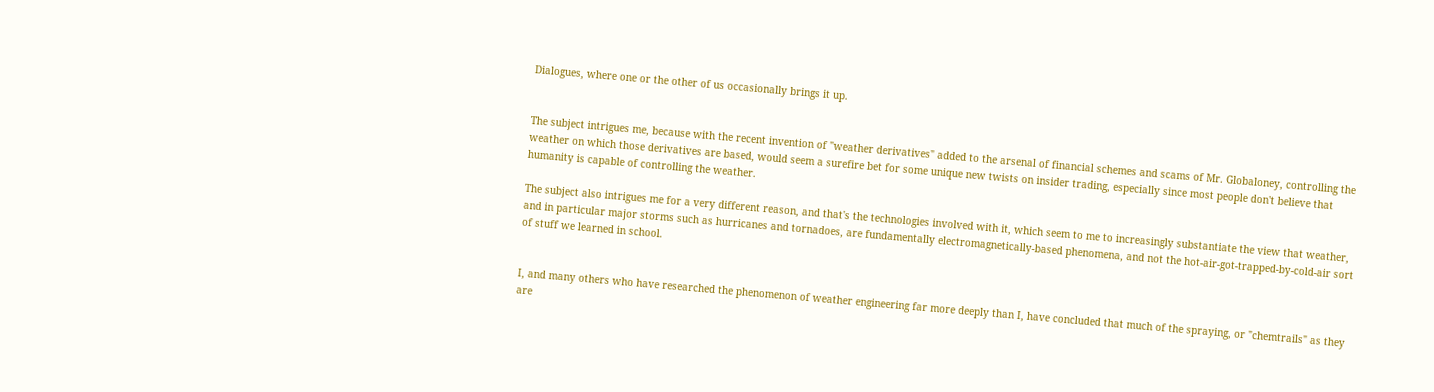Dialogues, where one or the other of us occasionally brings it up.


The subject intrigues me, because with the recent invention of "weather derivatives" added to the arsenal of financial schemes and scams of Mr. Globaloney, controlling the weather on which those derivatives are based, would seem a surefire bet for some unique new twists on insider trading, especially since most people don't believe that humanity is capable of controlling the weather.

The subject also intrigues me for a very different reason, and that's the technologies involved with it, which seem to me to increasingly substantiate the view that weather, and in particular major storms such as hurricanes and tornadoes, are fundamentally electromagnetically-based phenomena, and not the hot-air-got-trapped-by-cold-air sort of stuff we learned in school.


I, and many others who have researched the phenomenon of weather engineering far more deeply than I, have concluded that much of the spraying, or "chemtrails" as they are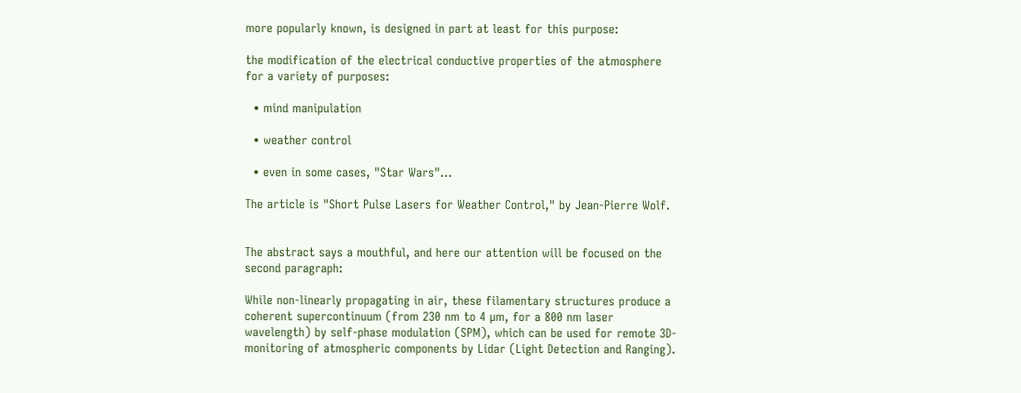more popularly known, is designed in part at least for this purpose:

the modification of the electrical conductive properties of the atmosphere for a variety of purposes:

  • mind manipulation

  • weather control

  • even in some cases, "Star Wars"...

The article is "Short Pulse Lasers for Weather Control," by Jean-Pierre Wolf.


The abstract says a mouthful, and here our attention will be focused on the second paragraph:

While non-linearly propagating in air, these filamentary structures produce a coherent supercontinuum (from 230 nm to 4 µm, for a 800 nm laser wavelength) by self-phase modulation (SPM), which can be used for remote 3D-monitoring of atmospheric components by Lidar (Light Detection and Ranging).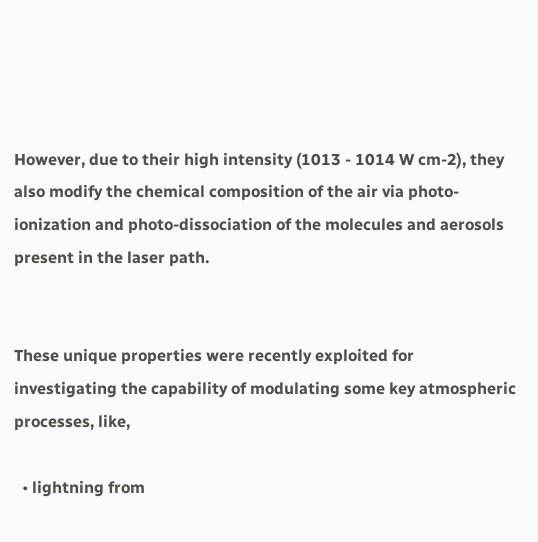However, due to their high intensity (1013 - 1014 W cm-2), they also modify the chemical composition of the air via photo-ionization and photo-dissociation of the molecules and aerosols present in the laser path.


These unique properties were recently exploited for investigating the capability of modulating some key atmospheric processes, like,

  • lightning from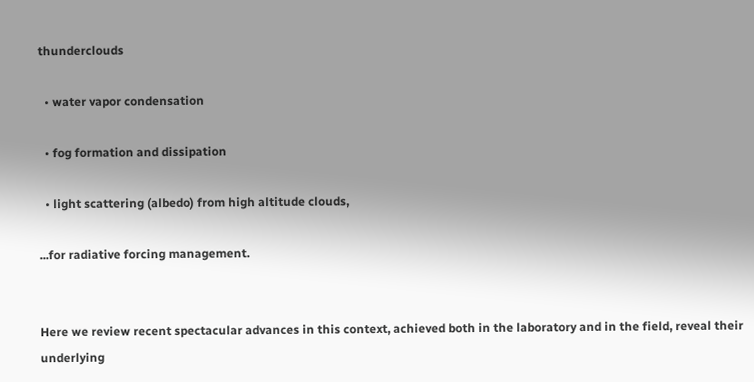thunderclouds

  • water vapor condensation

  • fog formation and dissipation

  • light scattering (albedo) from high altitude clouds,

...for radiative forcing management.


Here we review recent spectacular advances in this context, achieved both in the laboratory and in the field, reveal their underlying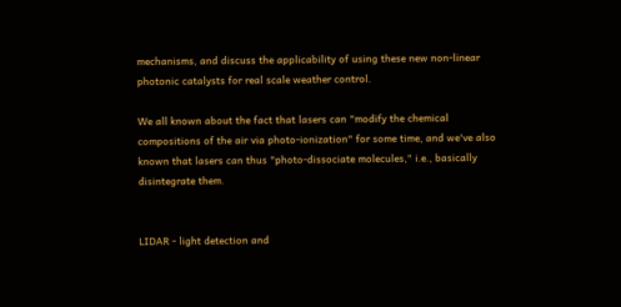mechanisms, and discuss the applicability of using these new non-linear photonic catalysts for real scale weather control.

We all known about the fact that lasers can "modify the chemical compositions of the air via photo-ionization" for some time, and we've also known that lasers can thus "photo-dissociate molecules," i.e., basically disintegrate them.


LIDAR - light detection and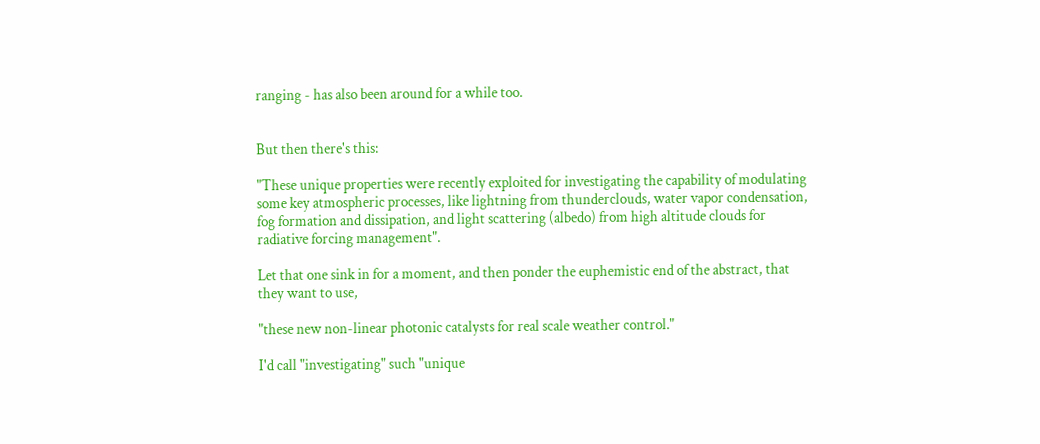ranging - has also been around for a while too.


But then there's this:

"These unique properties were recently exploited for investigating the capability of modulating some key atmospheric processes, like lightning from thunderclouds, water vapor condensation, fog formation and dissipation, and light scattering (albedo) from high altitude clouds for radiative forcing management".

Let that one sink in for a moment, and then ponder the euphemistic end of the abstract, that they want to use,

"these new non-linear photonic catalysts for real scale weather control."

I'd call "investigating" such "unique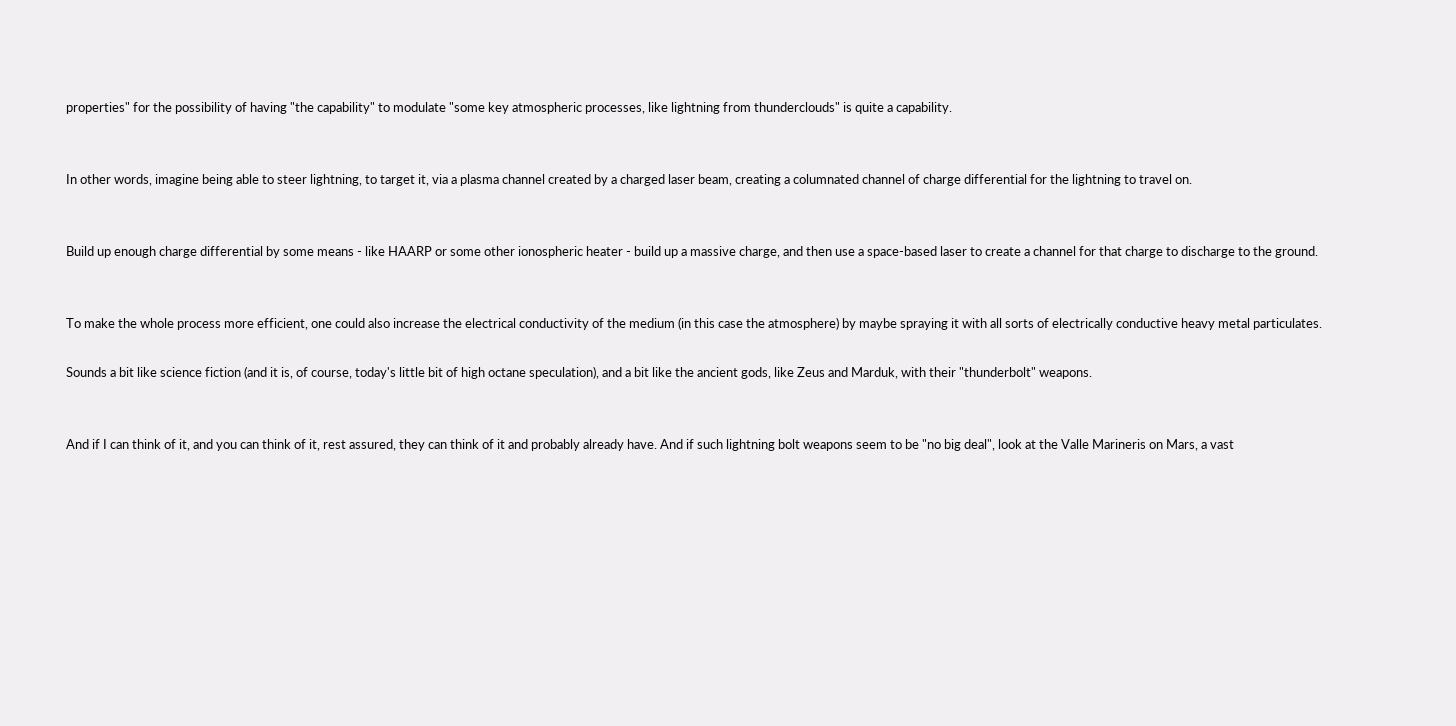properties" for the possibility of having "the capability" to modulate "some key atmospheric processes, like lightning from thunderclouds" is quite a capability.


In other words, imagine being able to steer lightning, to target it, via a plasma channel created by a charged laser beam, creating a columnated channel of charge differential for the lightning to travel on.


Build up enough charge differential by some means - like HAARP or some other ionospheric heater - build up a massive charge, and then use a space-based laser to create a channel for that charge to discharge to the ground.


To make the whole process more efficient, one could also increase the electrical conductivity of the medium (in this case the atmosphere) by maybe spraying it with all sorts of electrically conductive heavy metal particulates.

Sounds a bit like science fiction (and it is, of course, today's little bit of high octane speculation), and a bit like the ancient gods, like Zeus and Marduk, with their "thunderbolt" weapons.


And if I can think of it, and you can think of it, rest assured, they can think of it and probably already have. And if such lightning bolt weapons seem to be "no big deal", look at the Valle Marineris on Mars, a vast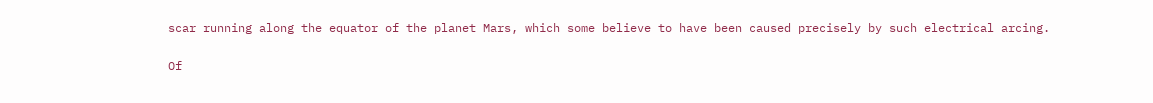scar running along the equator of the planet Mars, which some believe to have been caused precisely by such electrical arcing.

Of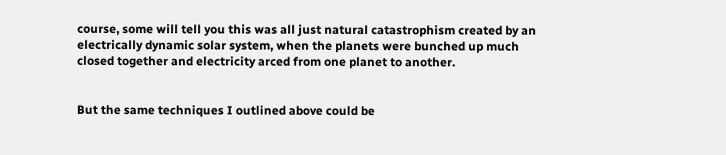course, some will tell you this was all just natural catastrophism created by an electrically dynamic solar system, when the planets were bunched up much closed together and electricity arced from one planet to another.


But the same techniques I outlined above could be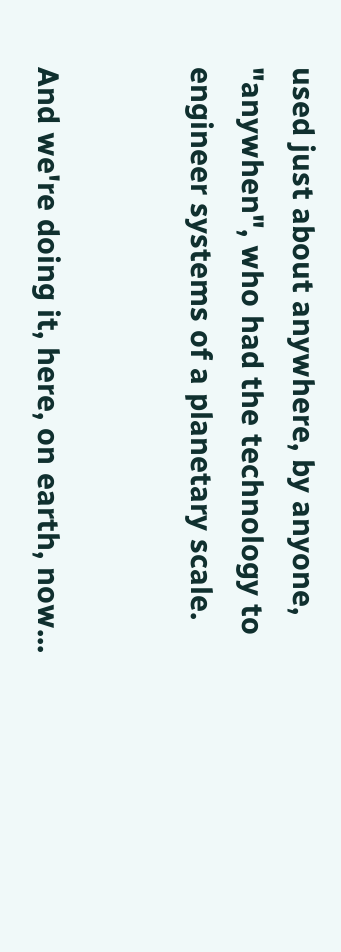used just about anywhere, by anyone, "anywhen", who had the technology to engineer systems of a planetary scale.


And we're doing it, here, on earth, now...